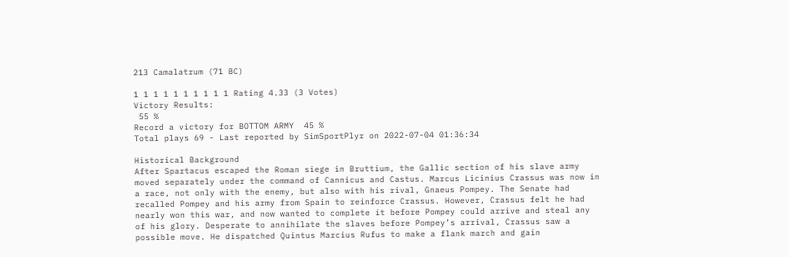213 Camalatrum (71 BC)

1 1 1 1 1 1 1 1 1 1 Rating 4.33 (3 Votes)
Victory Results:
 55 %
Record a victory for BOTTOM ARMY  45 %
Total plays 69 - Last reported by SimSportPlyr on 2022-07-04 01:36:34

Historical Background
After Spartacus escaped the Roman siege in Bruttium, the Gallic section of his slave army moved separately under the command of Cannicus and Castus. Marcus Licinius Crassus was now in a race, not only with the enemy, but also with his rival, Gnaeus Pompey. The Senate had recalled Pompey and his army from Spain to reinforce Crassus. However, Crassus felt he had nearly won this war, and now wanted to complete it before Pompey could arrive and steal any of his glory. Desperate to annihilate the slaves before Pompey’s arrival, Crassus saw a possible move. He dispatched Quintus Marcius Rufus to make a flank march and gain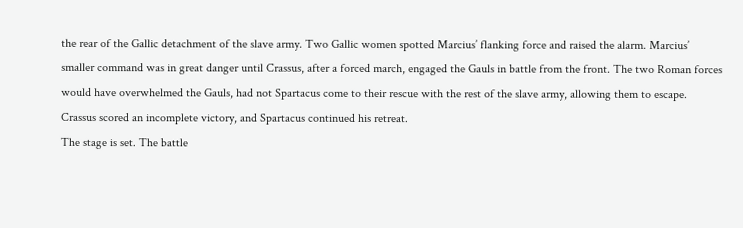the rear of the Gallic detachment of the slave army. Two Gallic women spotted Marcius’ flanking force and raised the alarm. Marcius’ smaller command was in great danger until Crassus, after a forced march, engaged the Gauls in battle from the front. The two Roman forces would have overwhelmed the Gauls, had not Spartacus come to their rescue with the rest of the slave army, allowing them to escape. Crassus scored an incomplete victory, and Spartacus continued his retreat.
The stage is set. The battle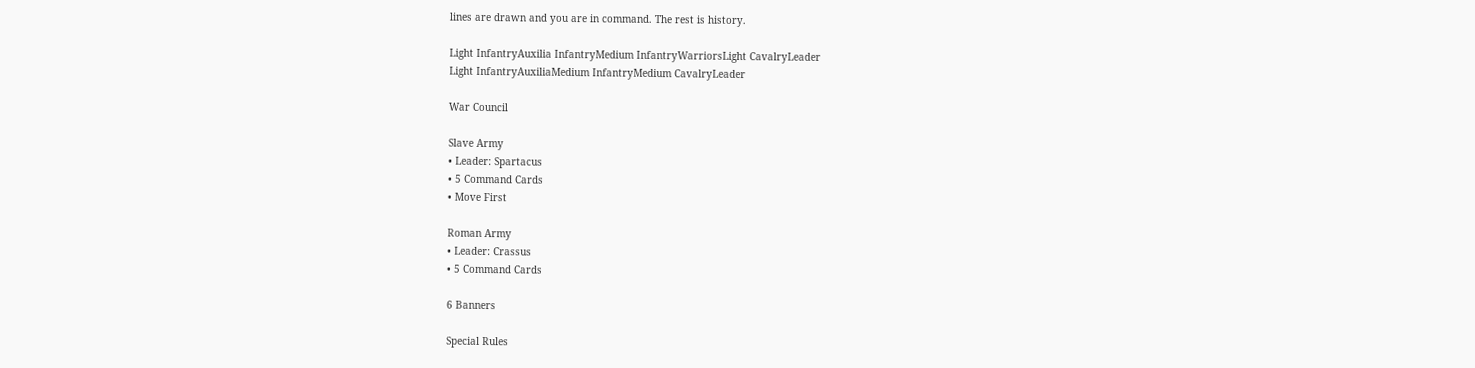lines are drawn and you are in command. The rest is history.

Light InfantryAuxilia InfantryMedium InfantryWarriorsLight CavalryLeader
Light InfantryAuxiliaMedium InfantryMedium CavalryLeader

War Council

Slave Army
• Leader: Spartacus
• 5 Command Cards
• Move First

Roman Army
• Leader: Crassus
• 5 Command Cards

6 Banners

Special Rules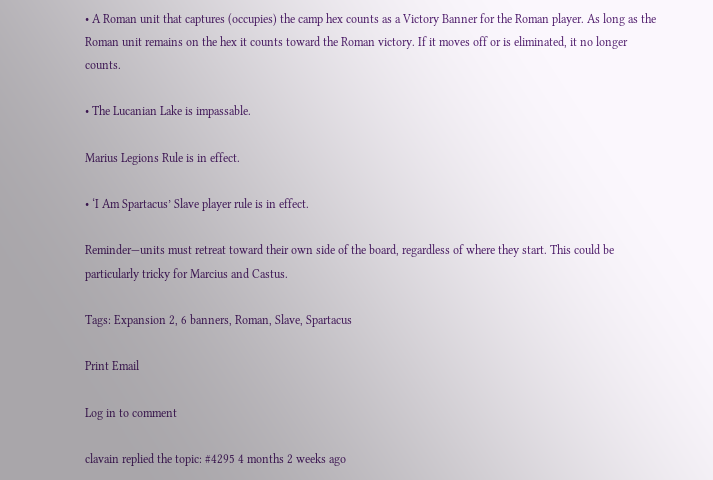• A Roman unit that captures (occupies) the camp hex counts as a Victory Banner for the Roman player. As long as the Roman unit remains on the hex it counts toward the Roman victory. If it moves off or is eliminated, it no longer counts.

• The Lucanian Lake is impassable.

Marius Legions Rule is in effect.

• ‘I Am Spartacus’ Slave player rule is in effect.

Reminder—units must retreat toward their own side of the board, regardless of where they start. This could be particularly tricky for Marcius and Castus.

Tags: Expansion 2, 6 banners, Roman, Slave, Spartacus

Print Email

Log in to comment

clavain replied the topic: #4295 4 months 2 weeks ago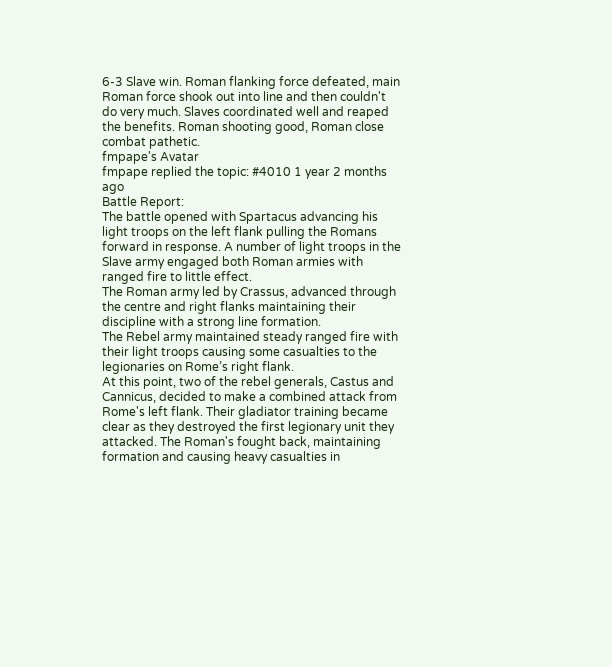6-3 Slave win. Roman flanking force defeated, main Roman force shook out into line and then couldn't do very much. Slaves coordinated well and reaped the benefits. Roman shooting good, Roman close combat pathetic.
fmpape's Avatar
fmpape replied the topic: #4010 1 year 2 months ago
Battle Report:
The battle opened with Spartacus advancing his light troops on the left flank pulling the Romans forward in response. A number of light troops in the Slave army engaged both Roman armies with ranged fire to little effect.
The Roman army led by Crassus, advanced through the centre and right flanks maintaining their discipline with a strong line formation.
The Rebel army maintained steady ranged fire with their light troops causing some casualties to the legionaries on Rome’s right flank.
At this point, two of the rebel generals, Castus and Cannicus, decided to make a combined attack from Rome's left flank. Their gladiator training became clear as they destroyed the first legionary unit they attacked. The Roman's fought back, maintaining formation and causing heavy casualties in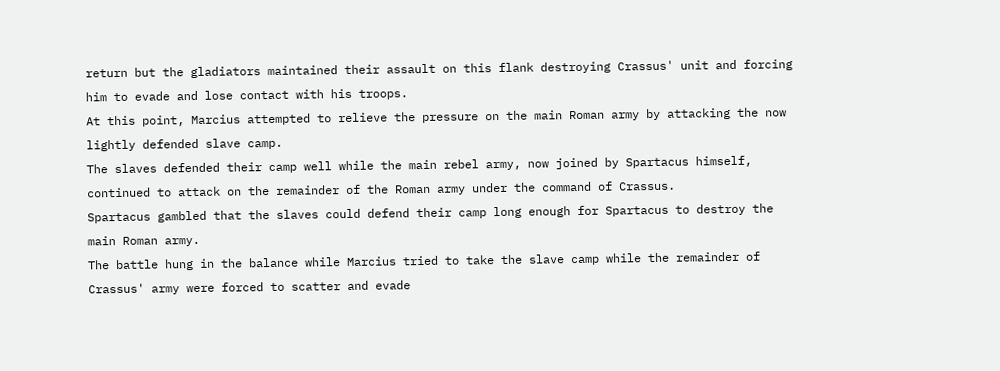return but the gladiators maintained their assault on this flank destroying Crassus' unit and forcing him to evade and lose contact with his troops.
At this point, Marcius attempted to relieve the pressure on the main Roman army by attacking the now lightly defended slave camp.
The slaves defended their camp well while the main rebel army, now joined by Spartacus himself, continued to attack on the remainder of the Roman army under the command of Crassus.
Spartacus gambled that the slaves could defend their camp long enough for Spartacus to destroy the main Roman army.
The battle hung in the balance while Marcius tried to take the slave camp while the remainder of Crassus' army were forced to scatter and evade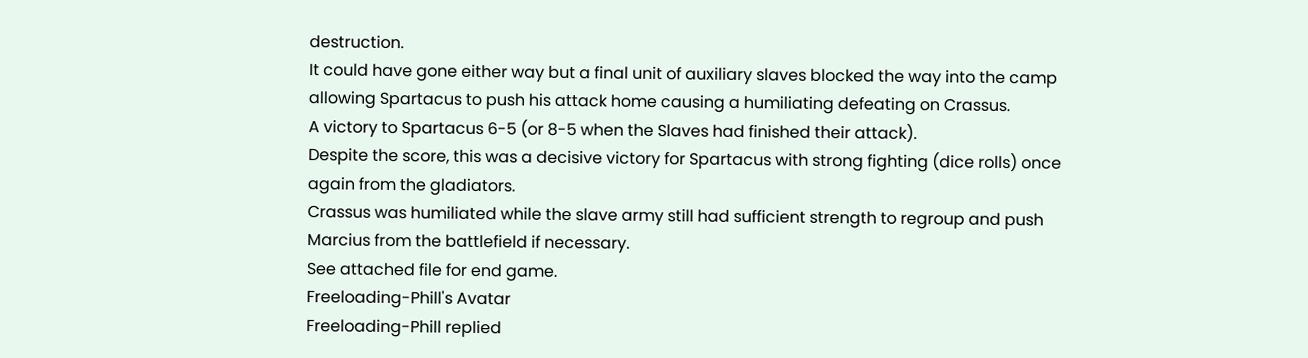destruction.
It could have gone either way but a final unit of auxiliary slaves blocked the way into the camp allowing Spartacus to push his attack home causing a humiliating defeating on Crassus.
A victory to Spartacus 6-5 (or 8-5 when the Slaves had finished their attack).
Despite the score, this was a decisive victory for Spartacus with strong fighting (dice rolls) once again from the gladiators.
Crassus was humiliated while the slave army still had sufficient strength to regroup and push Marcius from the battlefield if necessary.
See attached file for end game.
Freeloading-Phill's Avatar
Freeloading-Phill replied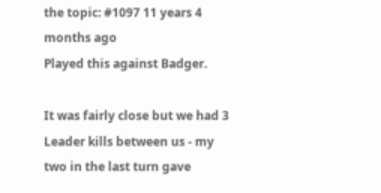the topic: #1097 11 years 4 months ago
Played this against Badger.

It was fairly close but we had 3 Leader kills between us - my two in the last turn gave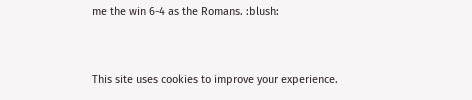me the win 6-4 as the Romans. :blush:


This site uses cookies to improve your experience.